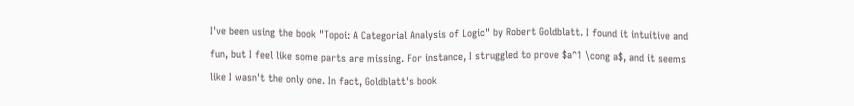I've been using the book "Topoi: A Categorial Analysis of Logic" by Robert Goldblatt. I found it intuitive and fun, but I feel like some parts are missing. For instance, I struggled to prove $a^1 \cong a$, and it seems like I wasn't the only one. In fact, Goldblatt's book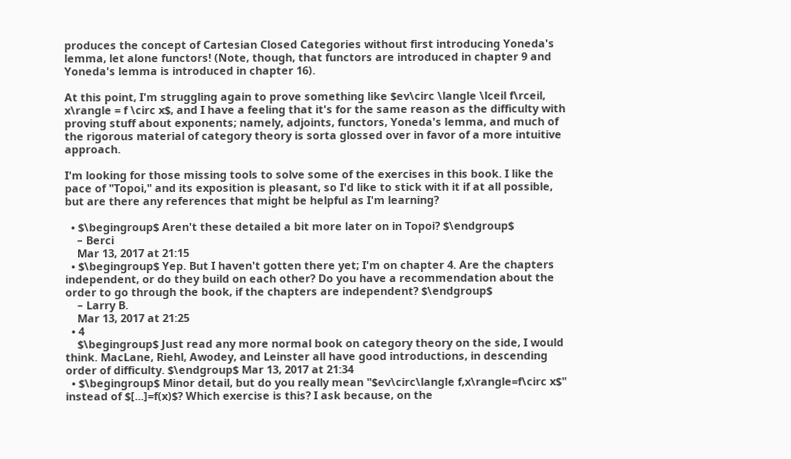produces the concept of Cartesian Closed Categories without first introducing Yoneda's lemma, let alone functors! (Note, though, that functors are introduced in chapter 9 and Yoneda's lemma is introduced in chapter 16).

At this point, I'm struggling again to prove something like $ev\circ \langle \lceil f\rceil, x\rangle = f \circ x$, and I have a feeling that it's for the same reason as the difficulty with proving stuff about exponents; namely, adjoints, functors, Yoneda's lemma, and much of the rigorous material of category theory is sorta glossed over in favor of a more intuitive approach.

I'm looking for those missing tools to solve some of the exercises in this book. I like the pace of "Topoi," and its exposition is pleasant, so I'd like to stick with it if at all possible, but are there any references that might be helpful as I'm learning?

  • $\begingroup$ Aren't these detailed a bit more later on in Topoi? $\endgroup$
    – Berci
    Mar 13, 2017 at 21:15
  • $\begingroup$ Yep. But I haven't gotten there yet; I'm on chapter 4. Are the chapters independent, or do they build on each other? Do you have a recommendation about the order to go through the book, if the chapters are independent? $\endgroup$
    – Larry B.
    Mar 13, 2017 at 21:25
  • 4
    $\begingroup$ Just read any more normal book on category theory on the side, I would think. MacLane, Riehl, Awodey, and Leinster all have good introductions, in descending order of difficulty. $\endgroup$ Mar 13, 2017 at 21:34
  • $\begingroup$ Minor detail, but do you really mean "$ev\circ\langle f,x\rangle=f\circ x$" instead of $[...]=f(x)$? Which exercise is this? I ask because, on the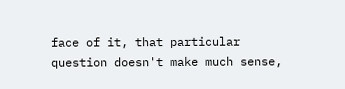face of it, that particular question doesn't make much sense,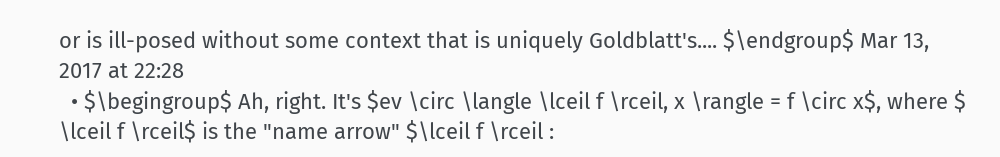or is ill-posed without some context that is uniquely Goldblatt's.... $\endgroup$ Mar 13, 2017 at 22:28
  • $\begingroup$ Ah, right. It's $ev \circ \langle \lceil f \rceil, x \rangle = f \circ x$, where $ \lceil f \rceil$ is the "name arrow" $\lceil f \rceil :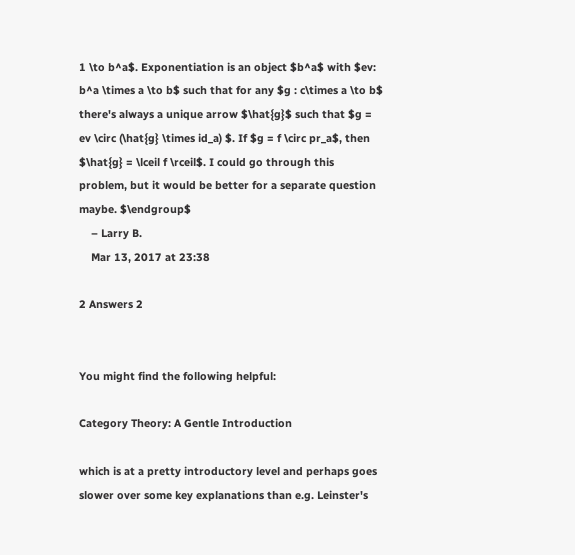1 \to b^a$. Exponentiation is an object $b^a$ with $ev: b^a \times a \to b$ such that for any $g : c\times a \to b$ there's always a unique arrow $\hat{g}$ such that $g = ev \circ (\hat{g} \times id_a) $. If $g = f \circ pr_a$, then $\hat{g} = \lceil f \rceil$. I could go through this problem, but it would be better for a separate question maybe. $\endgroup$
    – Larry B.
    Mar 13, 2017 at 23:38

2 Answers 2


You might find the following helpful:

Category Theory: A Gentle Introduction

which is at a pretty introductory level and perhaps goes slower over some key explanations than e.g. Leinster's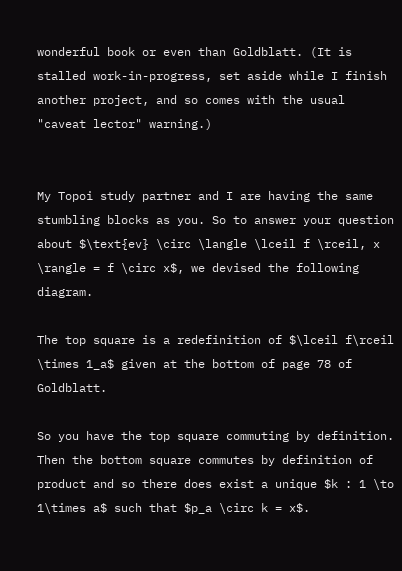wonderful book or even than Goldblatt. (It is stalled work-in-progress, set aside while I finish another project, and so comes with the usual "caveat lector" warning.)


My Topoi study partner and I are having the same stumbling blocks as you. So to answer your question about $\text{ev} \circ \langle \lceil f \rceil, x \rangle = f \circ x$, we devised the following diagram.

The top square is a redefinition of $\lceil f\rceil \times 1_a$ given at the bottom of page 78 of Goldblatt.

So you have the top square commuting by definition. Then the bottom square commutes by definition of product and so there does exist a unique $k : 1 \to 1\times a$ such that $p_a \circ k = x$.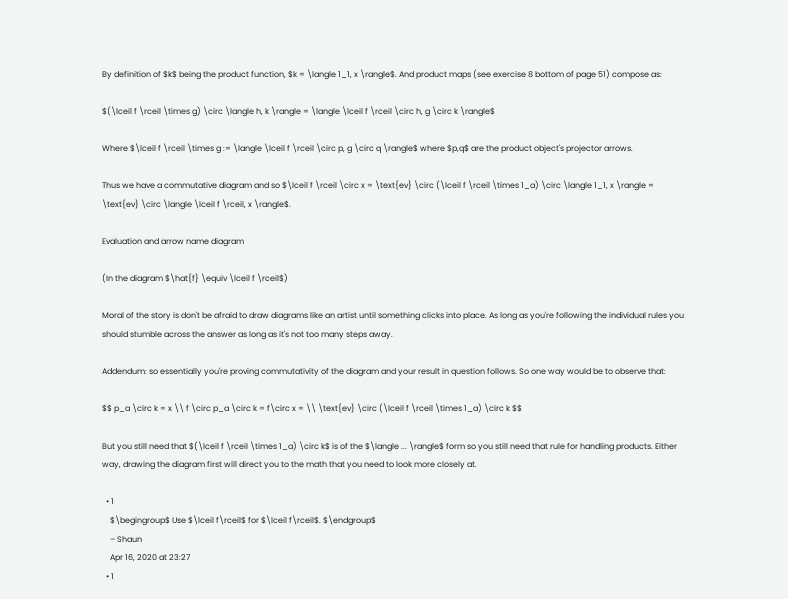By definition of $k$ being the product function, $k = \langle 1_1, x \rangle$. And product maps (see exercise 8 bottom of page 51) compose as:

$(\lceil f \rceil \times g) \circ \langle h, k \rangle = \langle \lceil f \rceil \circ h, g \circ k \rangle$

Where $\lceil f \rceil \times g := \langle \lceil f \rceil \circ p, g \circ q \rangle$ where $p,q$ are the product object's projector arrows.

Thus we have a commutative diagram and so $\lceil f \rceil \circ x = \text{ev} \circ (\lceil f \rceil \times 1_a) \circ \langle 1_1, x \rangle = \text{ev} \circ \langle \lceil f \rceil, x \rangle$.

Evaluation and arrow name diagram

(In the diagram $\hat{f} \equiv \lceil f \rceil$)

Moral of the story is don't be afraid to draw diagrams like an artist until something clicks into place. As long as you're following the individual rules you should stumble across the answer as long as it's not too many steps away.

Addendum: so essentially you're proving commutativity of the diagram and your result in question follows. So one way would be to observe that:

$$ p_a \circ k = x \\ f \circ p_a \circ k = f\circ x = \\ \text{ev} \circ (\lceil f \rceil \times 1_a) \circ k $$

But you still need that $(\lceil f \rceil \times 1_a) \circ k$ is of the $\langle ... \rangle$ form so you still need that rule for handling products. Either way, drawing the diagram first will direct you to the math that you need to look more closely at.

  • 1
    $\begingroup$ Use $\lceil f\rceil$ for $\lceil f\rceil$. $\endgroup$
    – Shaun
    Apr 16, 2020 at 23:27
  • 1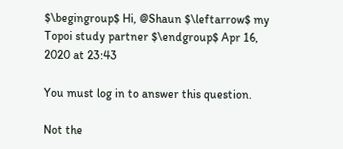$\begingroup$ Hi, @Shaun $\leftarrow$ my Topoi study partner $\endgroup$ Apr 16, 2020 at 23:43

You must log in to answer this question.

Not the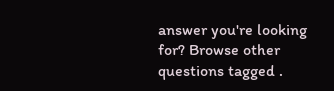answer you're looking for? Browse other questions tagged .